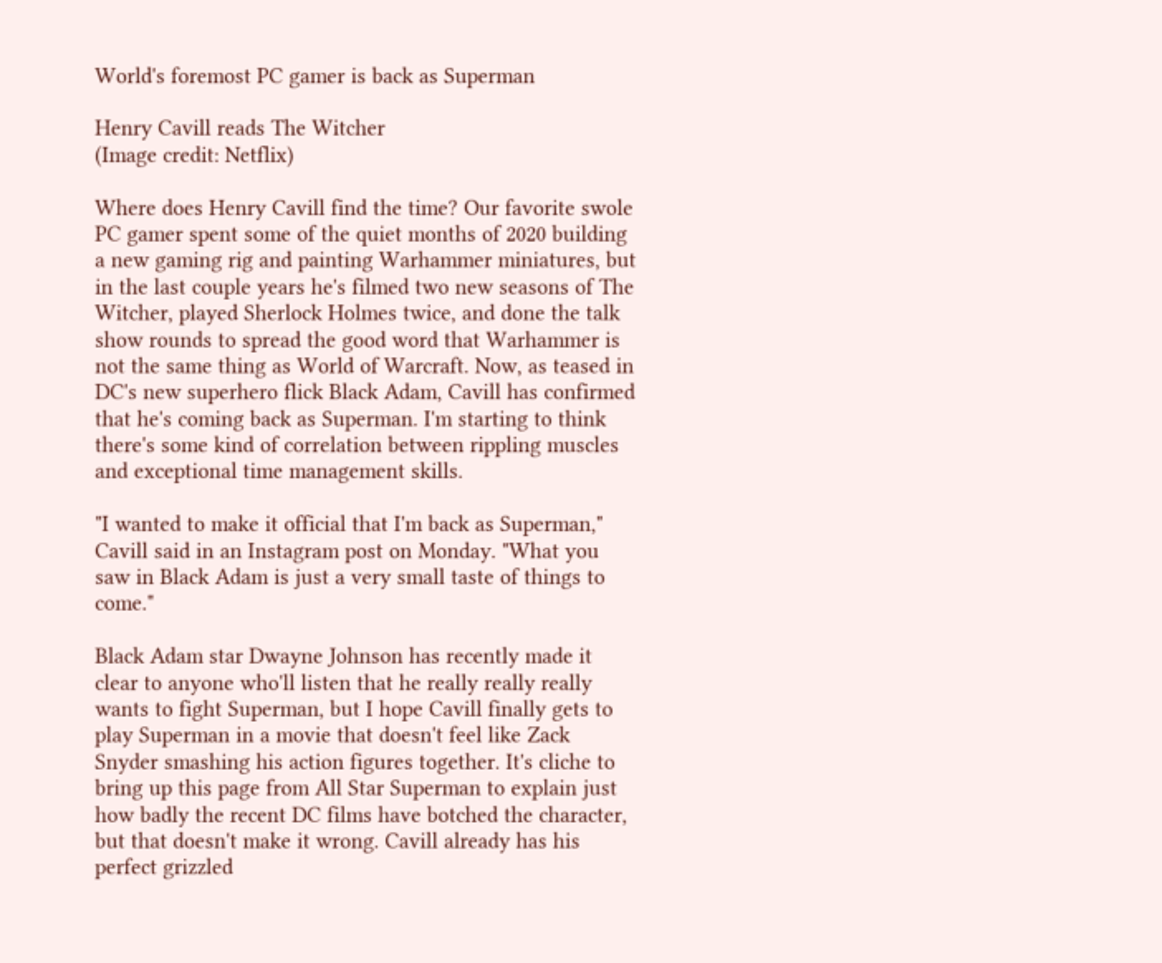World's foremost PC gamer is back as Superman

Henry Cavill reads The Witcher
(Image credit: Netflix)

Where does Henry Cavill find the time? Our favorite swole PC gamer spent some of the quiet months of 2020 building a new gaming rig and painting Warhammer miniatures, but in the last couple years he's filmed two new seasons of The Witcher, played Sherlock Holmes twice, and done the talk show rounds to spread the good word that Warhammer is not the same thing as World of Warcraft. Now, as teased in DC's new superhero flick Black Adam, Cavill has confirmed that he's coming back as Superman. I'm starting to think there's some kind of correlation between rippling muscles and exceptional time management skills.

"I wanted to make it official that I'm back as Superman," Cavill said in an Instagram post on Monday. "What you saw in Black Adam is just a very small taste of things to come."

Black Adam star Dwayne Johnson has recently made it clear to anyone who'll listen that he really really really wants to fight Superman, but I hope Cavill finally gets to play Superman in a movie that doesn't feel like Zack Snyder smashing his action figures together. It's cliche to bring up this page from All Star Superman to explain just how badly the recent DC films have botched the character, but that doesn't make it wrong. Cavill already has his perfect grizzled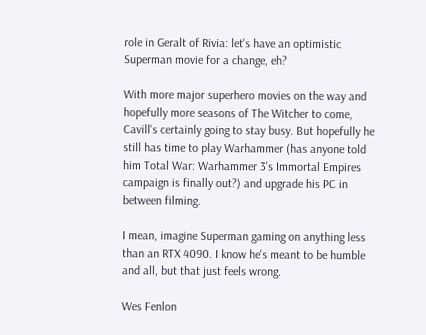role in Geralt of Rivia: let's have an optimistic Superman movie for a change, eh?

With more major superhero movies on the way and hopefully more seasons of The Witcher to come, Cavill's certainly going to stay busy. But hopefully he still has time to play Warhammer (has anyone told him Total War: Warhammer 3's Immortal Empires campaign is finally out?) and upgrade his PC in between filming.

I mean, imagine Superman gaming on anything less than an RTX 4090. I know he's meant to be humble and all, but that just feels wrong.

Wes Fenlon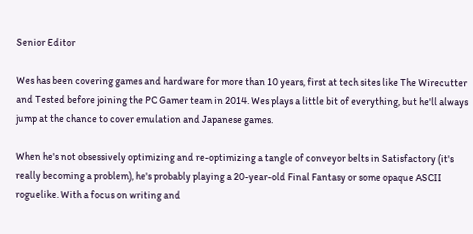Senior Editor

Wes has been covering games and hardware for more than 10 years, first at tech sites like The Wirecutter and Tested before joining the PC Gamer team in 2014. Wes plays a little bit of everything, but he'll always jump at the chance to cover emulation and Japanese games.

When he's not obsessively optimizing and re-optimizing a tangle of conveyor belts in Satisfactory (it's really becoming a problem), he's probably playing a 20-year-old Final Fantasy or some opaque ASCII roguelike. With a focus on writing and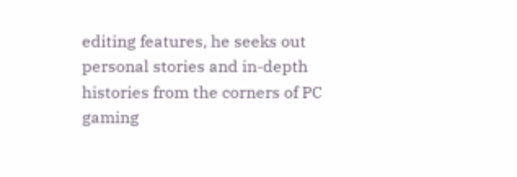editing features, he seeks out personal stories and in-depth histories from the corners of PC gaming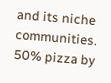and its niche communities. 50% pizza by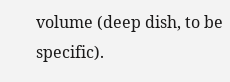volume (deep dish, to be specific).